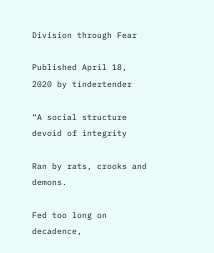Division through Fear

Published April 18, 2020 by tindertender

“A social structure devoid of integrity

Ran by rats, crooks and demons.

Fed too long on decadence,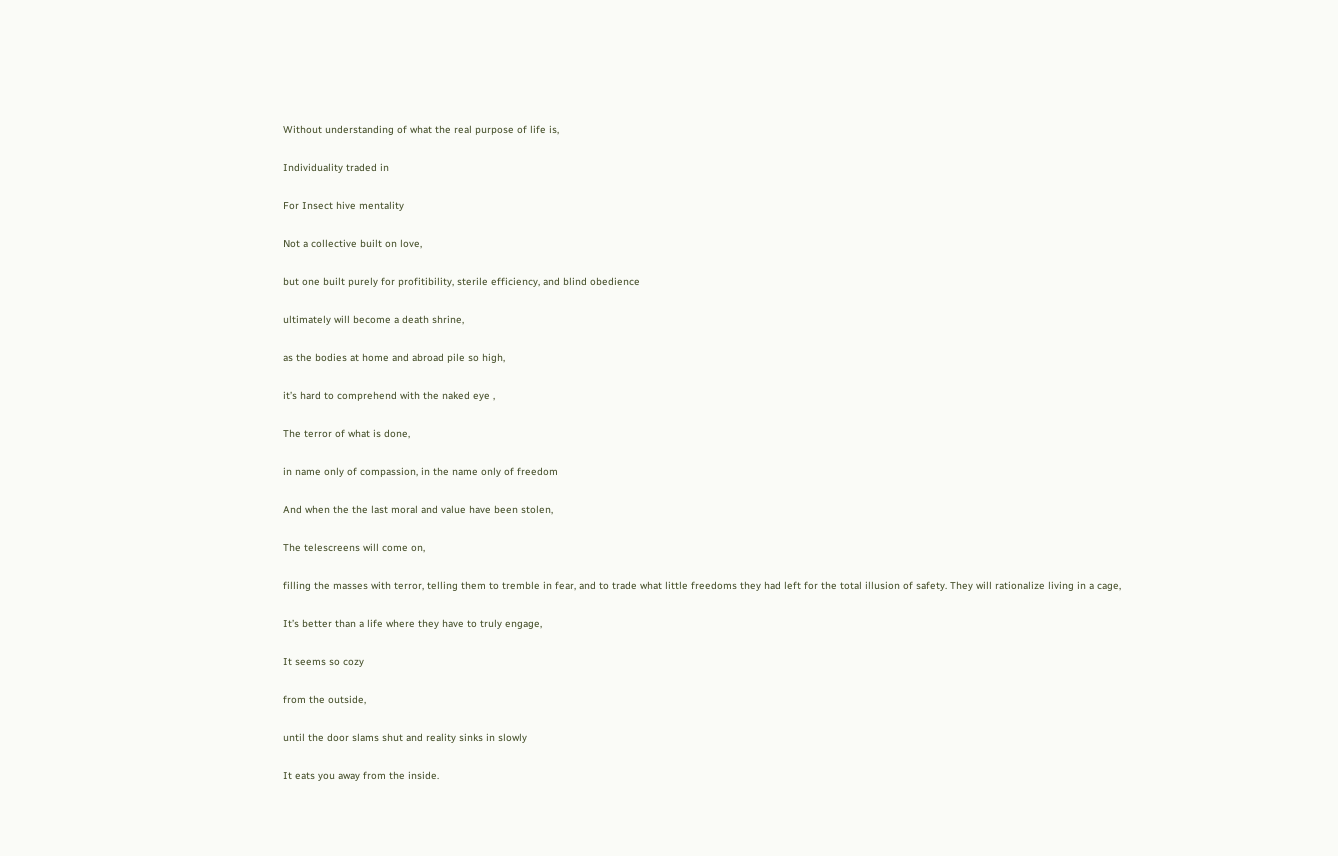Without understanding of what the real purpose of life is,

Individuality traded in

For Insect hive mentality

Not a collective built on love,

but one built purely for profitibility, sterile efficiency, and blind obedience

ultimately will become a death shrine,

as the bodies at home and abroad pile so high,

it’s hard to comprehend with the naked eye ,

The terror of what is done,

in name only of compassion, in the name only of freedom

And when the the last moral and value have been stolen,

The telescreens will come on,

filling the masses with terror, telling them to tremble in fear, and to trade what little freedoms they had left for the total illusion of safety. They will rationalize living in a cage,

It’s better than a life where they have to truly engage,

It seems so cozy

from the outside,

until the door slams shut and reality sinks in slowly

It eats you away from the inside.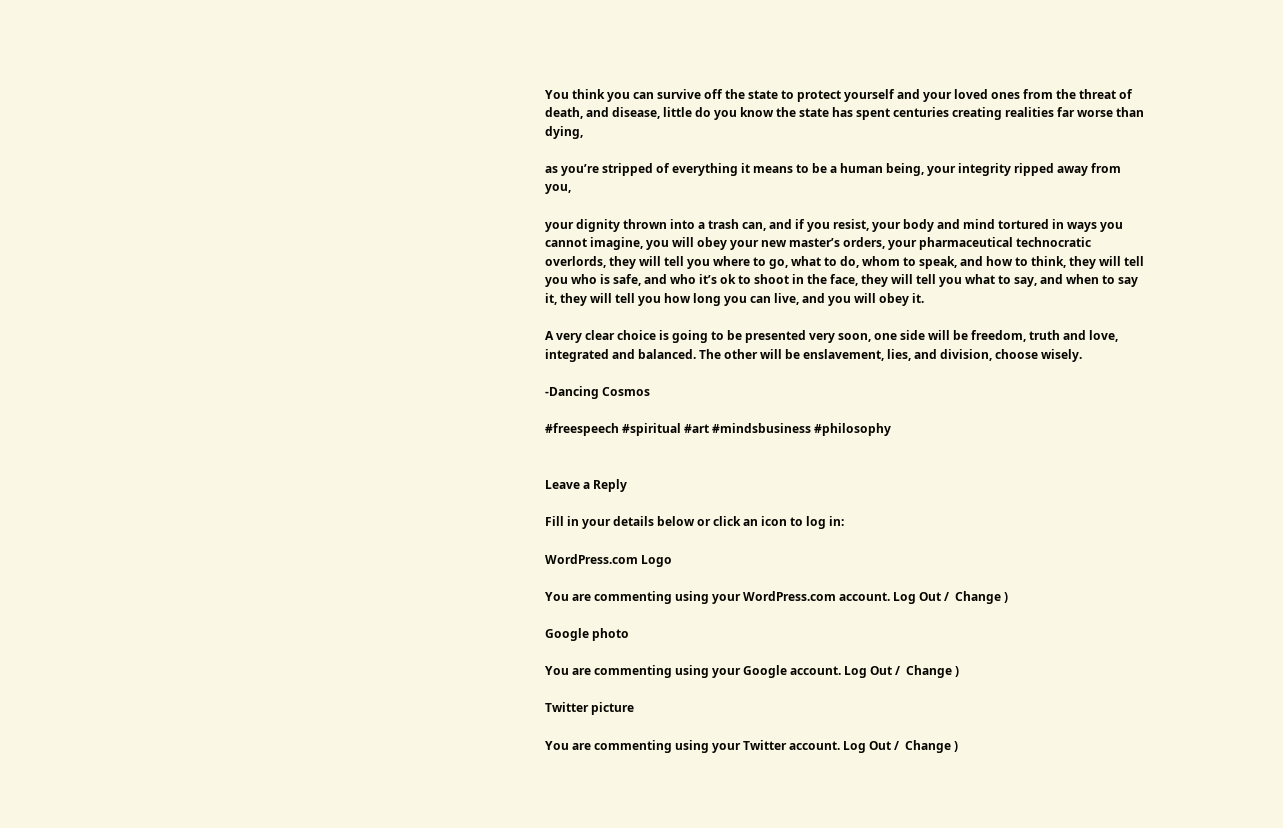You think you can survive off the state to protect yourself and your loved ones from the threat of death, and disease, little do you know the state has spent centuries creating realities far worse than dying,

as you’re stripped of everything it means to be a human being, your integrity ripped away from you,

your dignity thrown into a trash can, and if you resist, your body and mind tortured in ways you cannot imagine, you will obey your new master’s orders, your pharmaceutical technocratic overlords, they will tell you where to go, what to do, whom to speak, and how to think, they will tell you who is safe, and who it’s ok to shoot in the face, they will tell you what to say, and when to say it, they will tell you how long you can live, and you will obey it.

A very clear choice is going to be presented very soon, one side will be freedom, truth and love, integrated and balanced. The other will be enslavement, lies, and division, choose wisely.

-Dancing Cosmos

#freespeech #spiritual #art #mindsbusiness #philosophy


Leave a Reply

Fill in your details below or click an icon to log in:

WordPress.com Logo

You are commenting using your WordPress.com account. Log Out /  Change )

Google photo

You are commenting using your Google account. Log Out /  Change )

Twitter picture

You are commenting using your Twitter account. Log Out /  Change )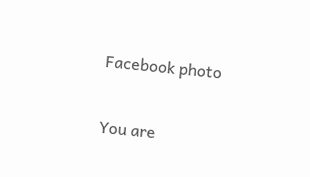Facebook photo

You are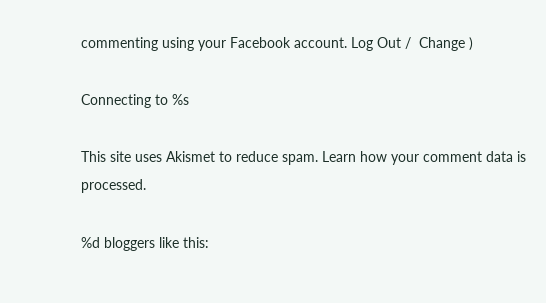commenting using your Facebook account. Log Out /  Change )

Connecting to %s

This site uses Akismet to reduce spam. Learn how your comment data is processed.

%d bloggers like this: